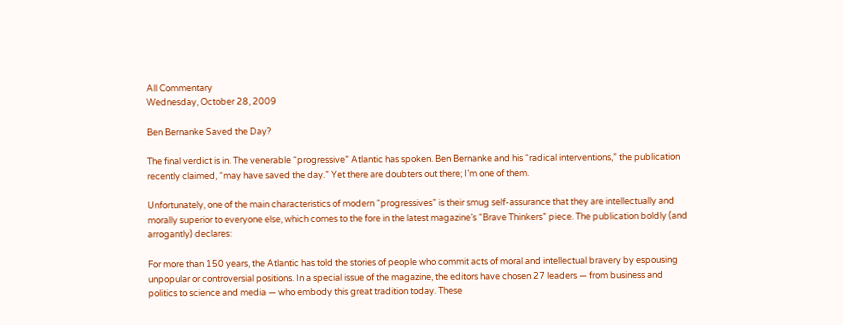All Commentary
Wednesday, October 28, 2009

Ben Bernanke Saved the Day?

The final verdict is in. The venerable “progressive” Atlantic has spoken. Ben Bernanke and his “radical interventions,” the publication recently claimed, “may have saved the day.” Yet there are doubters out there; I’m one of them.

Unfortunately, one of the main characteristics of modern “progressives” is their smug self-assurance that they are intellectually and morally superior to everyone else, which comes to the fore in the latest magazine’s “Brave Thinkers” piece. The publication boldly (and arrogantly) declares:

For more than 150 years, the Atlantic has told the stories of people who commit acts of moral and intellectual bravery by espousing unpopular or controversial positions. In a special issue of the magazine, the editors have chosen 27 leaders — from business and politics to science and media — who embody this great tradition today. These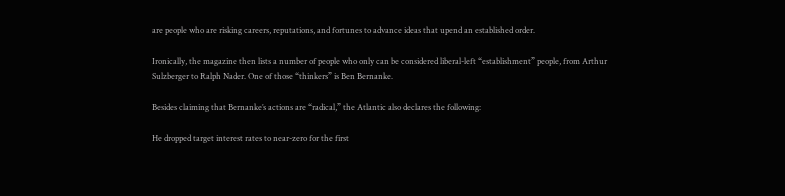are people who are risking careers, reputations, and fortunes to advance ideas that upend an established order.

Ironically, the magazine then lists a number of people who only can be considered liberal-left “establishment” people, from Arthur Sulzberger to Ralph Nader. One of those “thinkers” is Ben Bernanke.

Besides claiming that Bernanke’s actions are “radical,” the Atlantic also declares the following:

He dropped target interest rates to near-zero for the first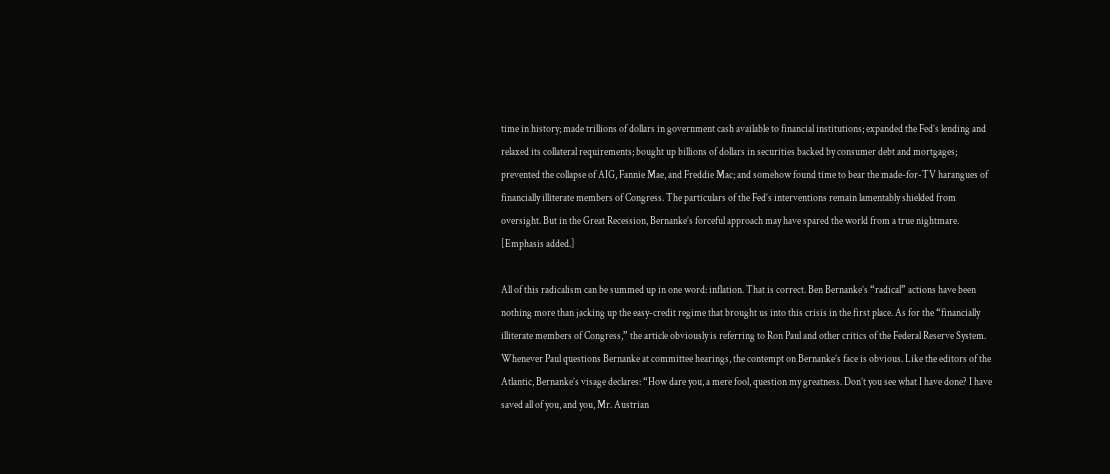time in history; made trillions of dollars in government cash available to financial institutions; expanded the Fed’s lending and relaxed its collateral requirements; bought up billions of dollars in securities backed by consumer debt and mortgages; prevented the collapse of AIG, Fannie Mae, and Freddie Mac; and somehow found time to bear the made-for-TV harangues of financially illiterate members of Congress. The particulars of the Fed’s interventions remain lamentably shielded from oversight. But in the Great Recession, Bernanke’s forceful approach may have spared the world from a true nightmare. [Emphasis added.]

All of this radicalism can be summed up in one word: inflation. That is correct. Ben Bernanke’s “radical” actions have been nothing more than jacking up the easy-credit regime that brought us into this crisis in the first place. As for the “financially illiterate members of Congress,” the article obviously is referring to Ron Paul and other critics of the Federal Reserve System. Whenever Paul questions Bernanke at committee hearings, the contempt on Bernanke’s face is obvious. Like the editors of the Atlantic, Bernanke’s visage declares: “How dare you, a mere fool, question my greatness. Don’t you see what I have done? I have saved all of you, and you, Mr. Austrian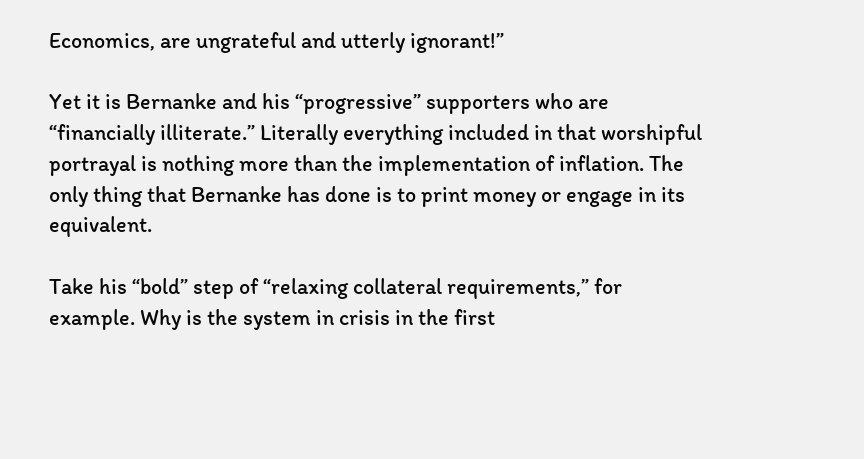Economics, are ungrateful and utterly ignorant!”

Yet it is Bernanke and his “progressive” supporters who are “financially illiterate.” Literally everything included in that worshipful portrayal is nothing more than the implementation of inflation. The only thing that Bernanke has done is to print money or engage in its equivalent.

Take his “bold” step of “relaxing collateral requirements,” for example. Why is the system in crisis in the first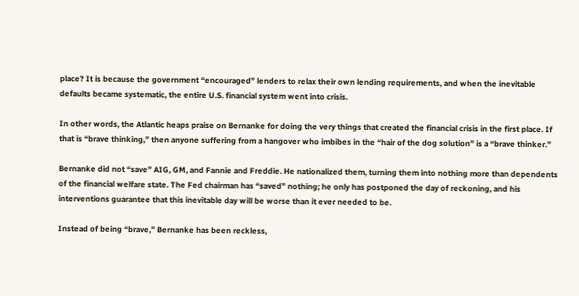place? It is because the government “encouraged” lenders to relax their own lending requirements, and when the inevitable defaults became systematic, the entire U.S. financial system went into crisis.

In other words, the Atlantic heaps praise on Bernanke for doing the very things that created the financial crisis in the first place. If that is “brave thinking,” then anyone suffering from a hangover who imbibes in the “hair of the dog solution” is a “brave thinker.”

Bernanke did not “save” AIG, GM, and Fannie and Freddie. He nationalized them, turning them into nothing more than dependents of the financial welfare state. The Fed chairman has “saved” nothing; he only has postponed the day of reckoning, and his interventions guarantee that this inevitable day will be worse than it ever needed to be.

Instead of being “brave,” Bernanke has been reckless,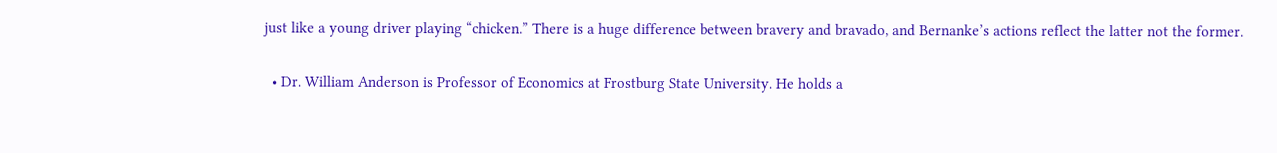just like a young driver playing “chicken.” There is a huge difference between bravery and bravado, and Bernanke’s actions reflect the latter not the former.

  • Dr. William Anderson is Professor of Economics at Frostburg State University. He holds a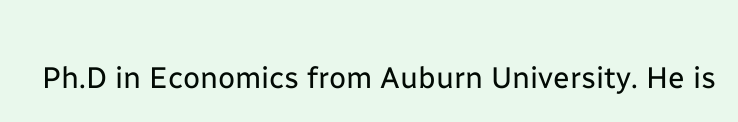Ph.D in Economics from Auburn University. He is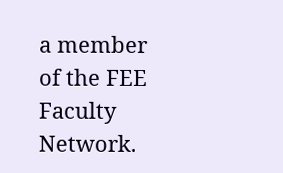a member of the FEE Faculty Network.